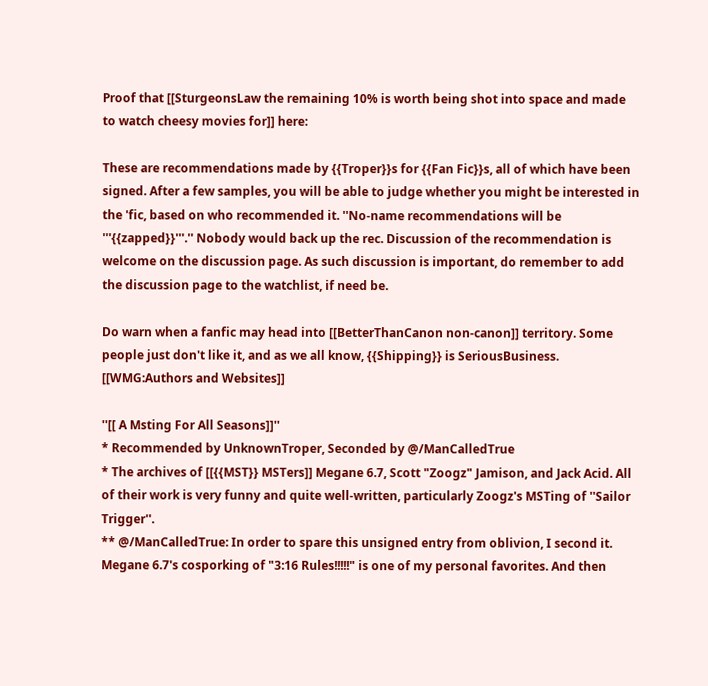Proof that [[SturgeonsLaw the remaining 10% is worth being shot into space and made to watch cheesy movies for]] here:

These are recommendations made by {{Troper}}s for {{Fan Fic}}s, all of which have been signed. After a few samples, you will be able to judge whether you might be interested in the 'fic, based on who recommended it. ''No-name recommendations will be '''{{zapped}}'''.'' Nobody would back up the rec. Discussion of the recommendation is welcome on the discussion page. As such discussion is important, do remember to add the discussion page to the watchlist, if need be.

Do warn when a fanfic may head into [[BetterThanCanon non-canon]] territory. Some people just don't like it, and as we all know, {{Shipping}} is SeriousBusiness.
[[WMG:Authors and Websites]]

''[[ A Msting For All Seasons]]''
* Recommended by UnknownTroper, Seconded by @/ManCalledTrue
* The archives of [[{{MST}} MSTers]] Megane 6.7, Scott "Zoogz" Jamison, and Jack Acid. All of their work is very funny and quite well-written, particularly Zoogz's MSTing of ''Sailor Trigger''.
** @/ManCalledTrue: In order to spare this unsigned entry from oblivion, I second it. Megane 6.7's cosporking of "3:16 Rules!!!!!" is one of my personal favorites. And then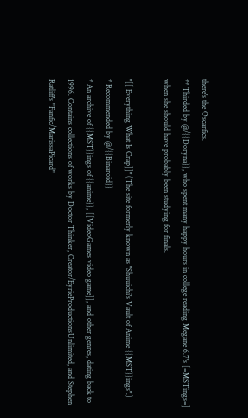there's the Oscarfics.
** Thirded by @/{{Doryna}}, who spent many happy hours in college reading Megane 6.7's [=MSTings=] when she should have probably been studying for finals.

''[[ Everything What Is Crap]]'' (The site formerly known as ''Shuuichi's Vault of Anime {{MST}}ings''.)
* Recommended by @/{{Binaroid}}
* An archive of {{MST}}ings of {{anime}}, [[VideoGames video game]], and other genres, dating back to 1996. Contains collections of works by Doctor Thinker, Creator/EyrieProductionsUnlimited, and Stephen Ratliff's "Fanfic/MarissaPicard"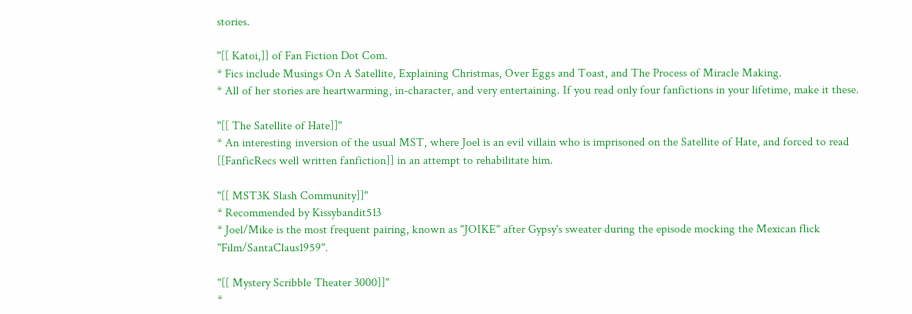stories.

''[[ Katoi,]] of Fan Fiction Dot Com.
* Fics include Musings On A Satellite, Explaining Christmas, Over Eggs and Toast, and The Process of Miracle Making.
* All of her stories are heartwarming, in-character, and very entertaining. If you read only four fanfictions in your lifetime, make it these.

''[[ The Satellite of Hate]]''
* An interesting inversion of the usual MST, where Joel is an evil villain who is imprisoned on the Satellite of Hate, and forced to read [[FanficRecs well written fanfiction]] in an attempt to rehabilitate him.

''[[ MST3K Slash Community]]''
* Recommended by Kissybandit513
* Joel/Mike is the most frequent pairing, known as "JOIKE" after Gypsy's sweater during the episode mocking the Mexican flick ''Film/SantaClaus1959''.

''[[ Mystery Scribble Theater 3000]]''
*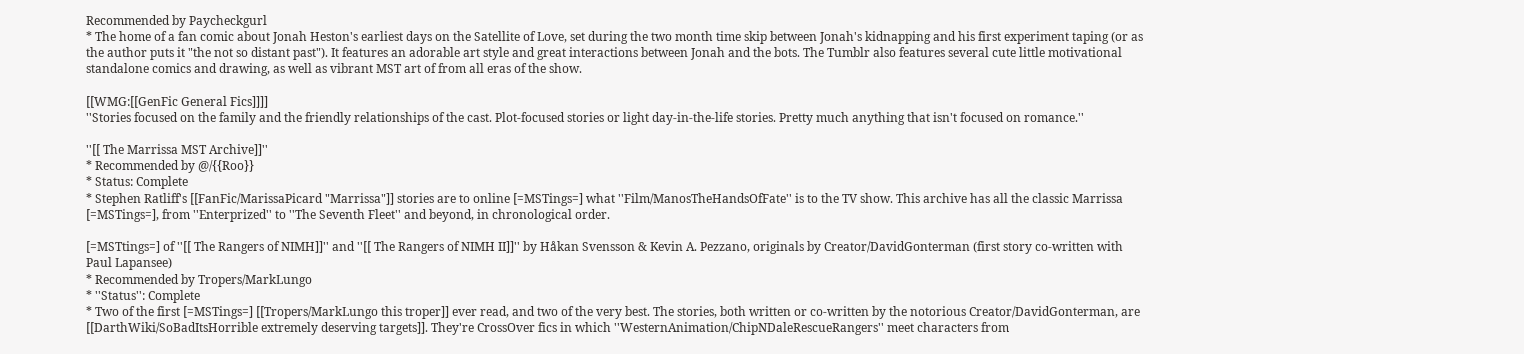Recommended by Paycheckgurl
* The home of a fan comic about Jonah Heston's earliest days on the Satellite of Love, set during the two month time skip between Jonah's kidnapping and his first experiment taping (or as the author puts it "the not so distant past"). It features an adorable art style and great interactions between Jonah and the bots. The Tumblr also features several cute little motivational standalone comics and drawing, as well as vibrant MST art of from all eras of the show.

[[WMG:[[GenFic General Fics]]]]
''Stories focused on the family and the friendly relationships of the cast. Plot-focused stories or light day-in-the-life stories. Pretty much anything that isn't focused on romance.''

''[[ The Marrissa MST Archive]]''
* Recommended by @/{{Roo}}
* Status: Complete
* Stephen Ratliff's [[FanFic/MarissaPicard "Marrissa"]] stories are to online [=MSTings=] what ''Film/ManosTheHandsOfFate'' is to the TV show. This archive has all the classic Marrissa [=MSTings=], from ''Enterprized'' to ''The Seventh Fleet'' and beyond, in chronological order.

[=MSTtings=] of ''[[ The Rangers of NIMH]]'' and ''[[ The Rangers of NIMH II]]'' by Håkan Svensson & Kevin A. Pezzano, originals by Creator/DavidGonterman (first story co-written with Paul Lapansee)
* Recommended by Tropers/MarkLungo
* ''Status'': Complete
* Two of the first [=MSTings=] [[Tropers/MarkLungo this troper]] ever read, and two of the very best. The stories, both written or co-written by the notorious Creator/DavidGonterman, are [[DarthWiki/SoBadItsHorrible extremely deserving targets]]. They're CrossOver fics in which ''WesternAnimation/ChipNDaleRescueRangers'' meet characters from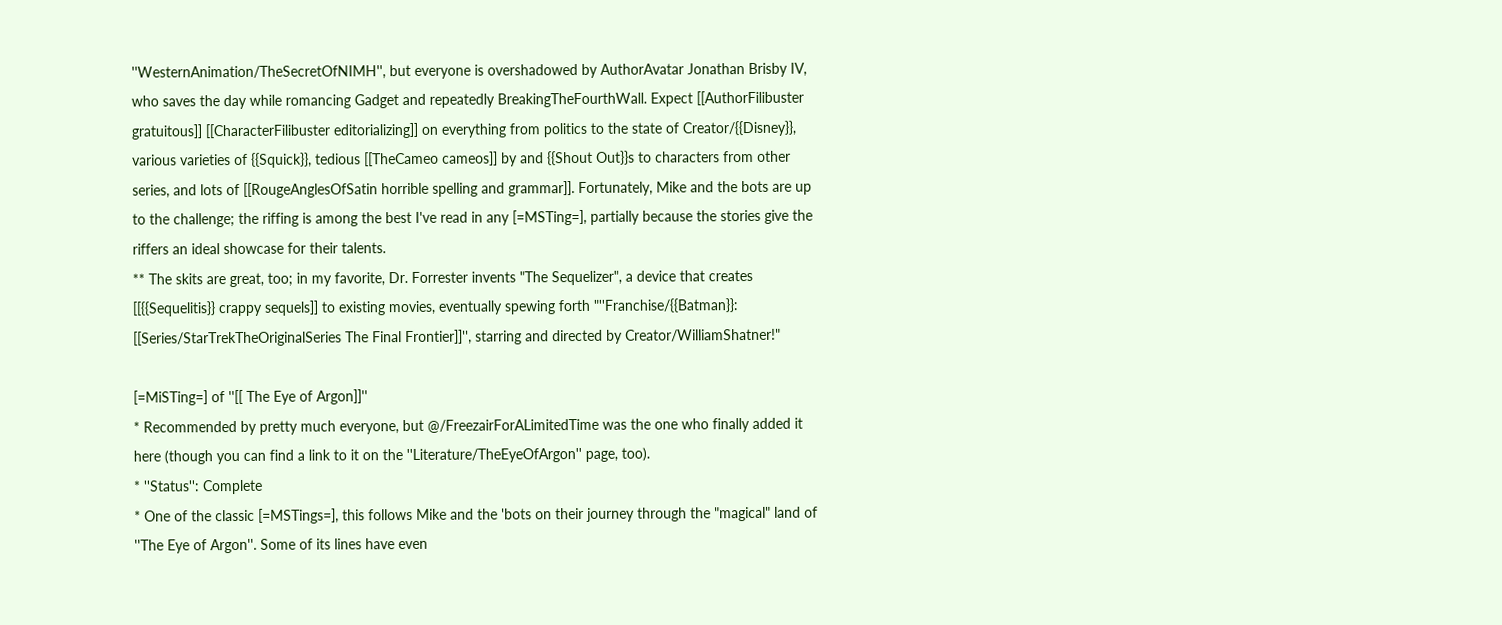''WesternAnimation/TheSecretOfNIMH'', but everyone is overshadowed by AuthorAvatar Jonathan Brisby IV, who saves the day while romancing Gadget and repeatedly BreakingTheFourthWall. Expect [[AuthorFilibuster gratuitous]] [[CharacterFilibuster editorializing]] on everything from politics to the state of Creator/{{Disney}}, various varieties of {{Squick}}, tedious [[TheCameo cameos]] by and {{Shout Out}}s to characters from other series, and lots of [[RougeAnglesOfSatin horrible spelling and grammar]]. Fortunately, Mike and the bots are up to the challenge; the riffing is among the best I've read in any [=MSTing=], partially because the stories give the riffers an ideal showcase for their talents.
** The skits are great, too; in my favorite, Dr. Forrester invents "The Sequelizer", a device that creates [[{{Sequelitis}} crappy sequels]] to existing movies, eventually spewing forth "''Franchise/{{Batman}}: [[Series/StarTrekTheOriginalSeries The Final Frontier]]'', starring and directed by Creator/WilliamShatner!"

[=MiSTing=] of ''[[ The Eye of Argon]]''
* Recommended by pretty much everyone, but @/FreezairForALimitedTime was the one who finally added it here (though you can find a link to it on the ''Literature/TheEyeOfArgon'' page, too).
* ''Status'': Complete
* One of the classic [=MSTings=], this follows Mike and the 'bots on their journey through the "magical" land of ''The Eye of Argon''. Some of its lines have even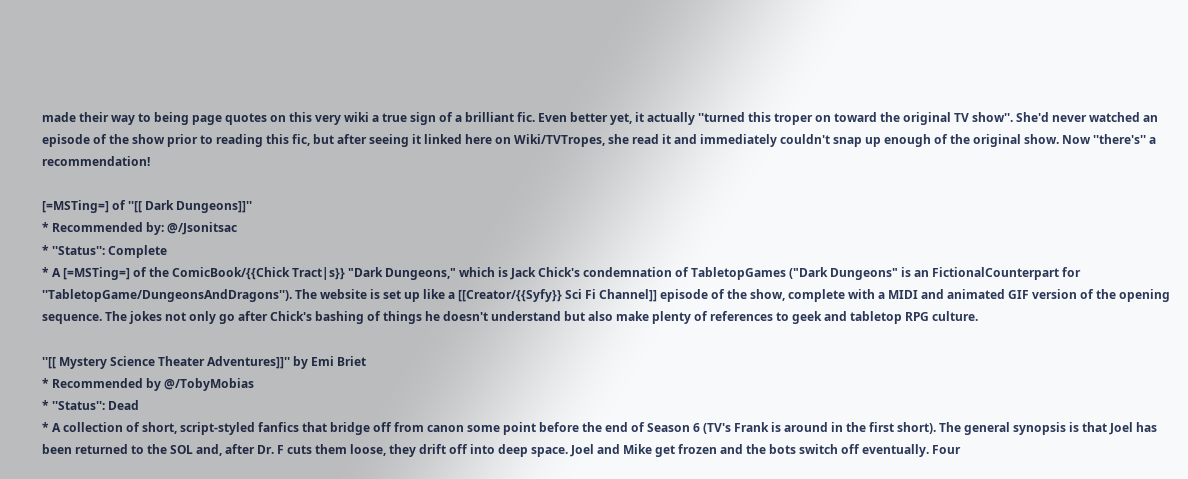made their way to being page quotes on this very wiki a true sign of a brilliant fic. Even better yet, it actually ''turned this troper on toward the original TV show''. She'd never watched an episode of the show prior to reading this fic, but after seeing it linked here on Wiki/TVTropes, she read it and immediately couldn't snap up enough of the original show. Now ''there's'' a recommendation!

[=MSTing=] of ''[[ Dark Dungeons]]''
* Recommended by: @/Jsonitsac
* ''Status'': Complete
* A [=MSTing=] of the ComicBook/{{Chick Tract|s}} "Dark Dungeons," which is Jack Chick's condemnation of TabletopGames ("Dark Dungeons" is an FictionalCounterpart for ''TabletopGame/DungeonsAndDragons''). The website is set up like a [[Creator/{{Syfy}} Sci Fi Channel]] episode of the show, complete with a MIDI and animated GIF version of the opening sequence. The jokes not only go after Chick's bashing of things he doesn't understand but also make plenty of references to geek and tabletop RPG culture.

''[[ Mystery Science Theater Adventures]]'' by Emi Briet
* Recommended by @/TobyMobias
* ''Status'': Dead
* A collection of short, script-styled fanfics that bridge off from canon some point before the end of Season 6 (TV's Frank is around in the first short). The general synopsis is that Joel has been returned to the SOL and, after Dr. F cuts them loose, they drift off into deep space. Joel and Mike get frozen and the bots switch off eventually. Four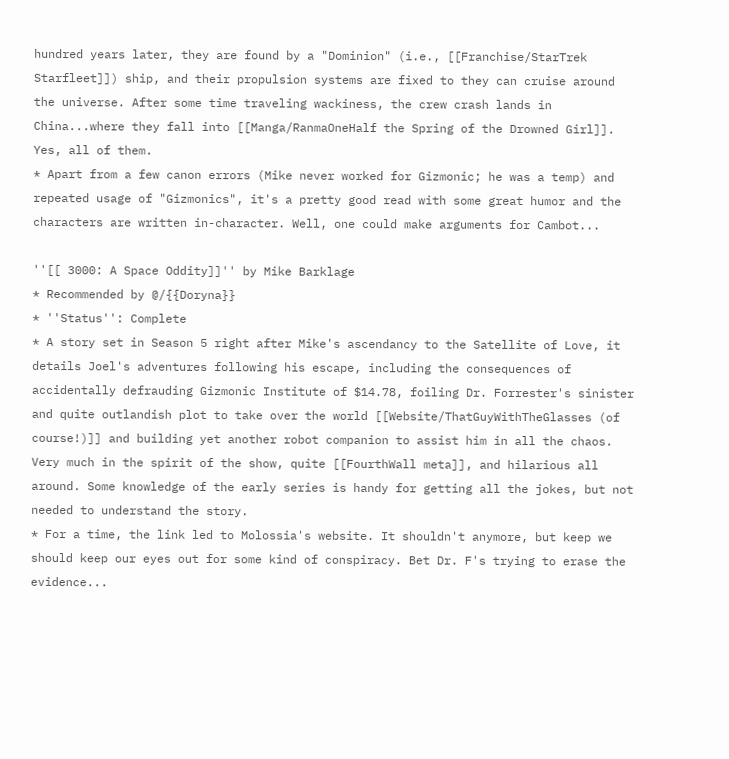hundred years later, they are found by a "Dominion" (i.e., [[Franchise/StarTrek Starfleet]]) ship, and their propulsion systems are fixed to they can cruise around the universe. After some time traveling wackiness, the crew crash lands in China...where they fall into [[Manga/RanmaOneHalf the Spring of the Drowned Girl]]. Yes, all of them.
* Apart from a few canon errors (Mike never worked for Gizmonic; he was a temp) and repeated usage of "Gizmonics", it's a pretty good read with some great humor and the characters are written in-character. Well, one could make arguments for Cambot...

''[[ 3000: A Space Oddity]]'' by Mike Barklage
* Recommended by @/{{Doryna}}
* ''Status'': Complete
* A story set in Season 5 right after Mike's ascendancy to the Satellite of Love, it details Joel's adventures following his escape, including the consequences of accidentally defrauding Gizmonic Institute of $14.78, foiling Dr. Forrester's sinister and quite outlandish plot to take over the world [[Website/ThatGuyWithTheGlasses (of course!)]] and building yet another robot companion to assist him in all the chaos. Very much in the spirit of the show, quite [[FourthWall meta]], and hilarious all around. Some knowledge of the early series is handy for getting all the jokes, but not needed to understand the story.
* For a time, the link led to Molossia's website. It shouldn't anymore, but keep we should keep our eyes out for some kind of conspiracy. Bet Dr. F's trying to erase the evidence...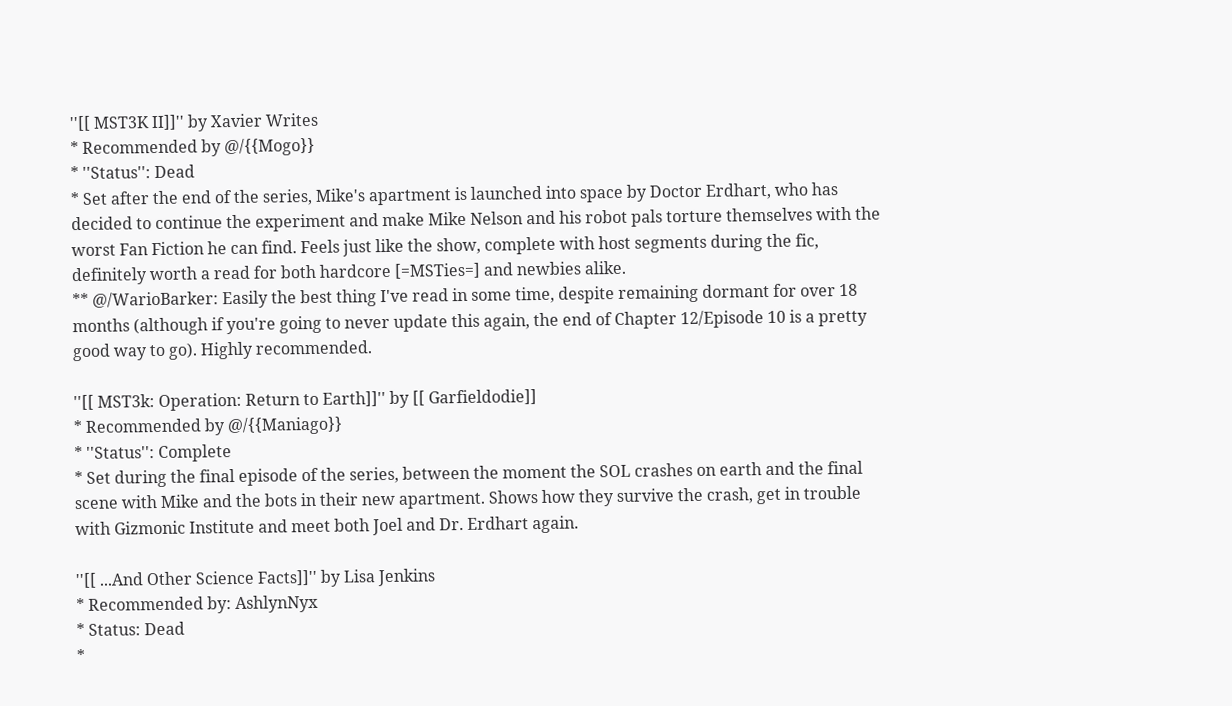''[[ MST3K II]]'' by Xavier Writes
* Recommended by @/{{Mogo}}
* ''Status'': Dead
* Set after the end of the series, Mike's apartment is launched into space by Doctor Erdhart, who has decided to continue the experiment and make Mike Nelson and his robot pals torture themselves with the worst Fan Fiction he can find. Feels just like the show, complete with host segments during the fic, definitely worth a read for both hardcore [=MSTies=] and newbies alike.
** @/WarioBarker: Easily the best thing I've read in some time, despite remaining dormant for over 18 months (although if you're going to never update this again, the end of Chapter 12/Episode 10 is a pretty good way to go). Highly recommended.

''[[ MST3k: Operation: Return to Earth]]'' by [[ Garfieldodie]]
* Recommended by @/{{Maniago}}
* ''Status'': Complete
* Set during the final episode of the series, between the moment the SOL crashes on earth and the final scene with Mike and the bots in their new apartment. Shows how they survive the crash, get in trouble with Gizmonic Institute and meet both Joel and Dr. Erdhart again.

''[[ ...And Other Science Facts]]'' by Lisa Jenkins
* Recommended by: AshlynNyx
* Status: Dead
*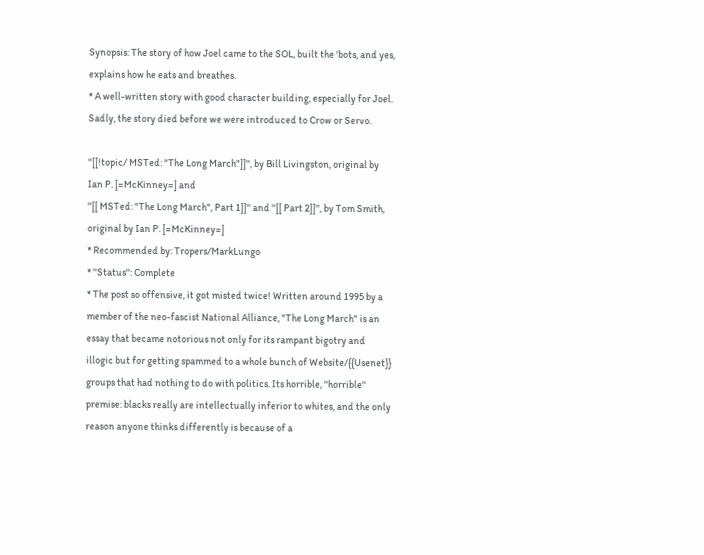Synopsis: The story of how Joel came to the SOL, built the 'bots, and yes, explains how he eats and breathes.
* A well-written story with good character building, especially for Joel. Sadly, the story died before we were introduced to Crow or Servo.

''[[!topic/ MSTed: "The Long March"]]'', by Bill Livingston, original by Ian P. [=McKinney=] and
''[[ MSTed: "The Long March", Part 1]]'' and ''[[ Part 2]]'', by Tom Smith, original by Ian P. [=McKinney=]
* Recommended by: Tropers/MarkLungo
* ''Status'': Complete
* The post so offensive, it got misted twice! Written around 1995 by a member of the neo-fascist National Alliance, "The Long March" is an essay that became notorious not only for its rampant bigotry and illogic but for getting spammed to a whole bunch of Website/{{Usenet}} groups that had nothing to do with politics. Its horrible, ''horrible'' premise: blacks really are intellectually inferior to whites, and the only reason anyone thinks differently is because of a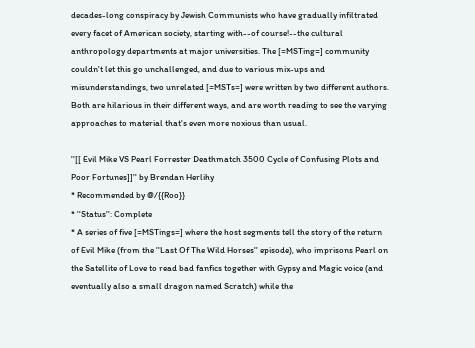decades-long conspiracy by Jewish Communists who have gradually infiltrated every facet of American society, starting with--of course!--the cultural anthropology departments at major universities. The [=MSTing=] community couldn't let this go unchallenged, and due to various mix-ups and misunderstandings, two unrelated [=MSTs=] were written by two different authors. Both are hilarious in their different ways, and are worth reading to see the varying approaches to material that's even more noxious than usual.

''[[ Evil Mike VS Pearl Forrester Deathmatch 3500 Cycle of Confusing Plots and Poor Fortunes]]'' by Brendan Herlihy
* Recommended by @/{{Roo}}
* ''Status'': Complete
* A series of five [=MSTings=] where the host segments tell the story of the return of Evil Mike (from the ''Last Of The Wild Horses'' episode), who imprisons Pearl on the Satellite of Love to read bad fanfics together with Gypsy and Magic voice (and eventually also a small dragon named Scratch) while the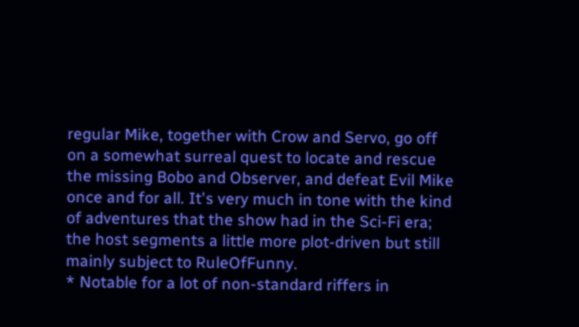regular Mike, together with Crow and Servo, go off on a somewhat surreal quest to locate and rescue the missing Bobo and Observer, and defeat Evil Mike once and for all. It's very much in tone with the kind of adventures that the show had in the Sci-Fi era; the host segments a little more plot-driven but still mainly subject to RuleOfFunny.
* Notable for a lot of non-standard riffers in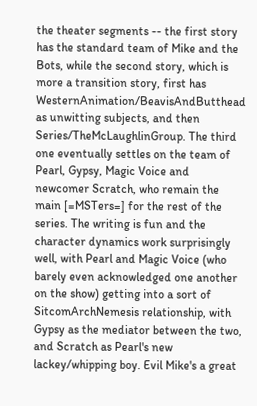the theater segments -- the first story has the standard team of Mike and the Bots, while the second story, which is more a transition story, first has WesternAnimation/BeavisAndButthead as unwitting subjects, and then Series/TheMcLaughlinGroup. The third one eventually settles on the team of Pearl, Gypsy, Magic Voice and newcomer Scratch, who remain the main [=MSTers=] for the rest of the series. The writing is fun and the character dynamics work surprisingly well, with Pearl and Magic Voice (who barely even acknowledged one another on the show) getting into a sort of SitcomArchNemesis relationship, with Gypsy as the mediator between the two, and Scratch as Pearl's new lackey/whipping boy. Evil Mike's a great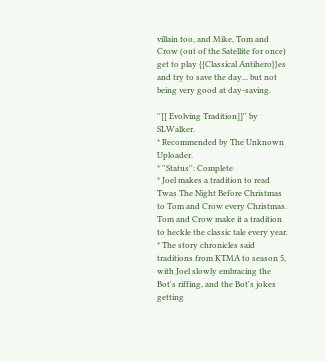villain too, and Mike, Tom and Crow (out of the Satellite for once) get to play {{Classical Antihero}}es and try to save the day... but not being very good at day-saving.

''[[ Evolving Tradition]]'' by SLWalker.
* Recommended by The Unknown Uploader.
* ''Status'': Complete
* Joel makes a tradition to read Twas The Night Before Christmas to Tom and Crow every Christmas. Tom and Crow make it a tradition to heckle the classic tale every year.
* The story chronicles said traditions from KTMA to season 5, with Joel slowly embracing the Bot's riffing, and the Bot's jokes getting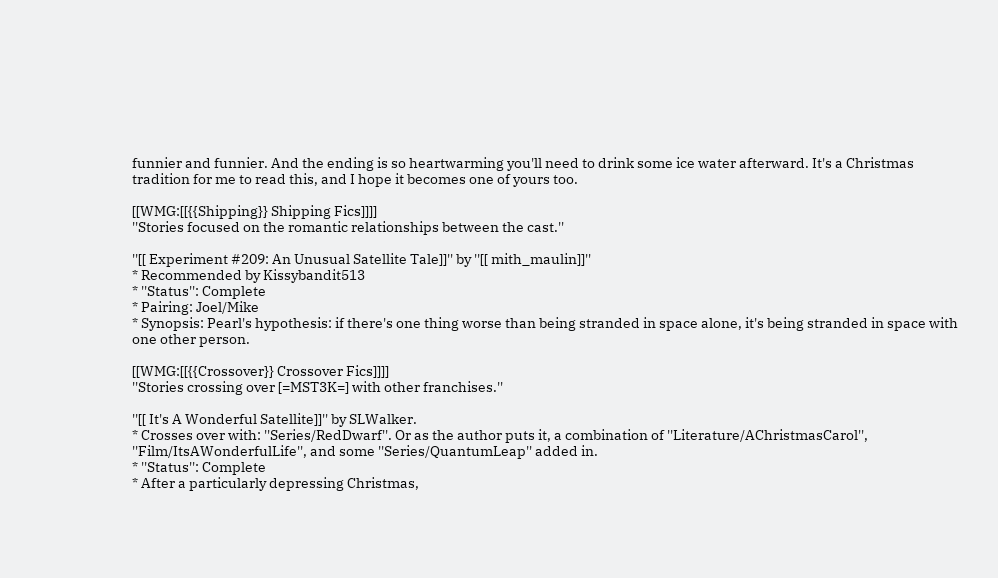funnier and funnier. And the ending is so heartwarming you'll need to drink some ice water afterward. It's a Christmas tradition for me to read this, and I hope it becomes one of yours too.

[[WMG:[[{{Shipping}} Shipping Fics]]]]
''Stories focused on the romantic relationships between the cast.''

''[[ Experiment #209: An Unusual Satellite Tale]]'' by ''[[ mith_maulin]]''
* Recommended by Kissybandit513
* ''Status'': Complete
* Pairing: Joel/Mike
* Synopsis: Pearl's hypothesis: if there's one thing worse than being stranded in space alone, it's being stranded in space with one other person.

[[WMG:[[{{Crossover}} Crossover Fics]]]]
''Stories crossing over [=MST3K=] with other franchises.''

''[[ It's A Wonderful Satellite]]'' by SLWalker.
* Crosses over with: ''Series/RedDwarf''. Or as the author puts it, a combination of ''Literature/AChristmasCarol'', ''Film/ItsAWonderfulLife'', and some ''Series/QuantumLeap'' added in.
* ''Status'': Complete
* After a particularly depressing Christmas,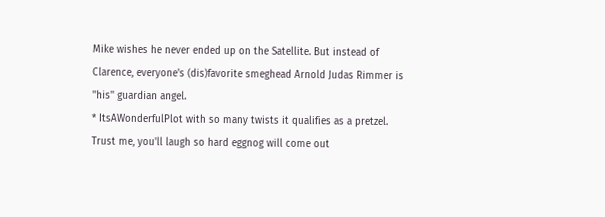Mike wishes he never ended up on the Satellite. But instead of Clarence, everyone's (dis)favorite smeghead Arnold Judas Rimmer is ''his'' guardian angel.
* ItsAWonderfulPlot with so many twists it qualifies as a pretzel. Trust me, you'll laugh so hard eggnog will come out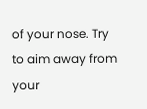of your nose. Try to aim away from your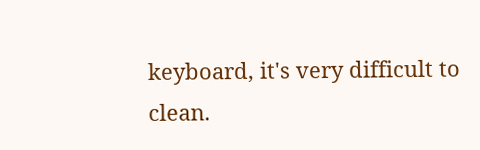keyboard, it's very difficult to clean.